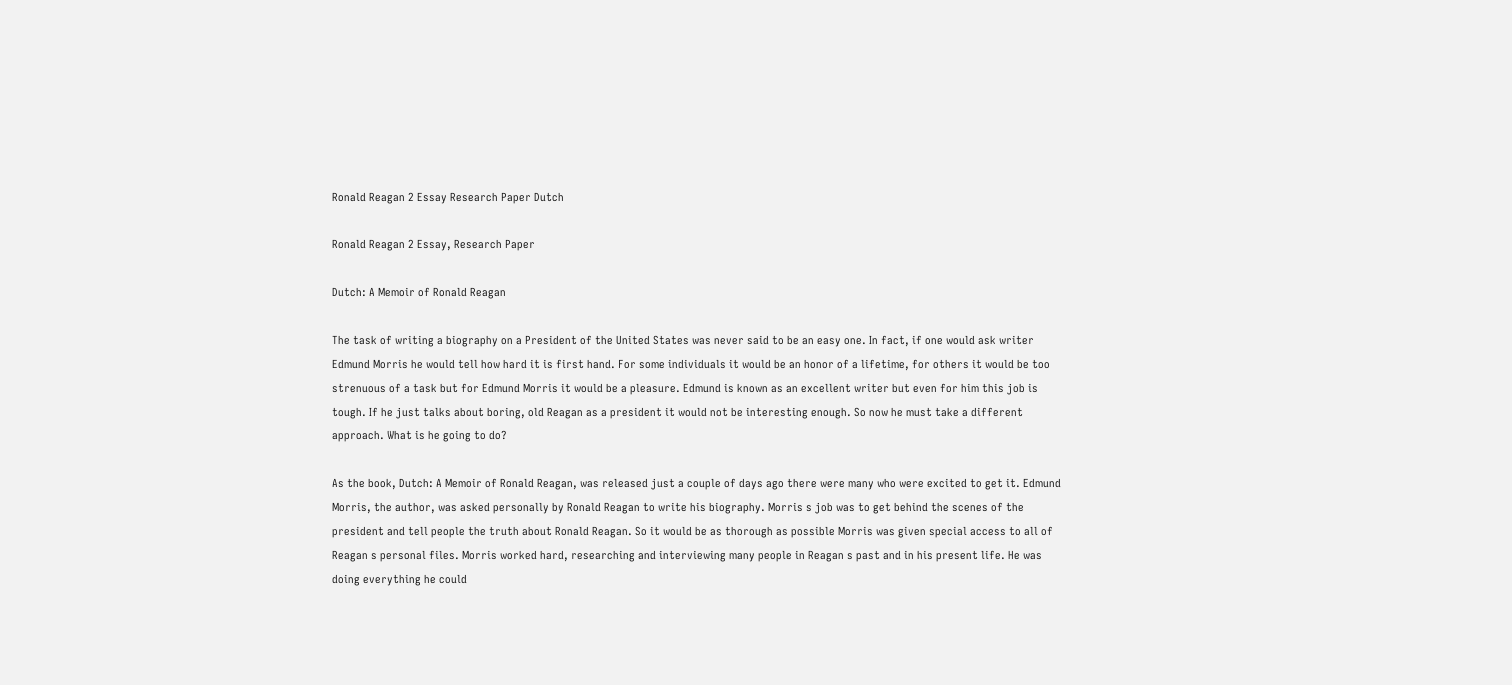Ronald Reagan 2 Essay Research Paper Dutch

Ronald Reagan 2 Essay, Research Paper

Dutch: A Memoir of Ronald Reagan

The task of writing a biography on a President of the United States was never said to be an easy one. In fact, if one would ask writer Edmund Morris he would tell how hard it is first hand. For some individuals it would be an honor of a lifetime, for others it would be too strenuous of a task but for Edmund Morris it would be a pleasure. Edmund is known as an excellent writer but even for him this job is tough. If he just talks about boring, old Reagan as a president it would not be interesting enough. So now he must take a different approach. What is he going to do?

As the book, Dutch: A Memoir of Ronald Reagan, was released just a couple of days ago there were many who were excited to get it. Edmund Morris, the author, was asked personally by Ronald Reagan to write his biography. Morris s job was to get behind the scenes of the president and tell people the truth about Ronald Reagan. So it would be as thorough as possible Morris was given special access to all of Reagan s personal files. Morris worked hard, researching and interviewing many people in Reagan s past and in his present life. He was doing everything he could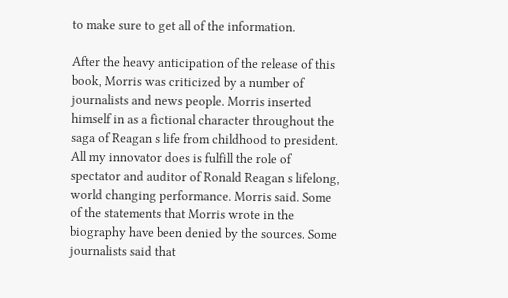to make sure to get all of the information.

After the heavy anticipation of the release of this book, Morris was criticized by a number of journalists and news people. Morris inserted himself in as a fictional character throughout the saga of Reagan s life from childhood to president. All my innovator does is fulfill the role of spectator and auditor of Ronald Reagan s lifelong, world changing performance. Morris said. Some of the statements that Morris wrote in the biography have been denied by the sources. Some journalists said that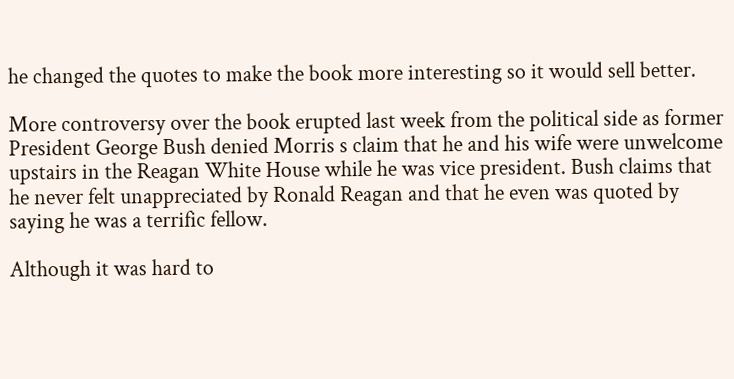he changed the quotes to make the book more interesting so it would sell better.

More controversy over the book erupted last week from the political side as former President George Bush denied Morris s claim that he and his wife were unwelcome upstairs in the Reagan White House while he was vice president. Bush claims that he never felt unappreciated by Ronald Reagan and that he even was quoted by saying he was a terrific fellow.

Although it was hard to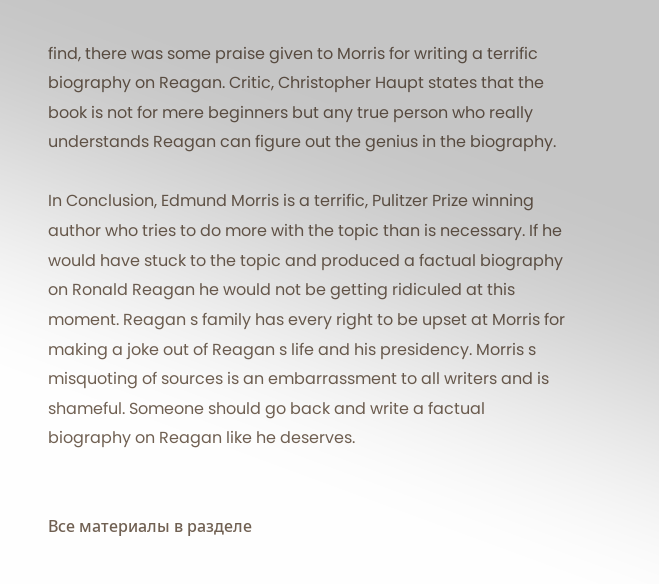find, there was some praise given to Morris for writing a terrific biography on Reagan. Critic, Christopher Haupt states that the book is not for mere beginners but any true person who really understands Reagan can figure out the genius in the biography.

In Conclusion, Edmund Morris is a terrific, Pulitzer Prize winning author who tries to do more with the topic than is necessary. If he would have stuck to the topic and produced a factual biography on Ronald Reagan he would not be getting ridiculed at this moment. Reagan s family has every right to be upset at Morris for making a joke out of Reagan s life and his presidency. Morris s misquoting of sources is an embarrassment to all writers and is shameful. Someone should go back and write a factual biography on Reagan like he deserves.


Все материалы в разделе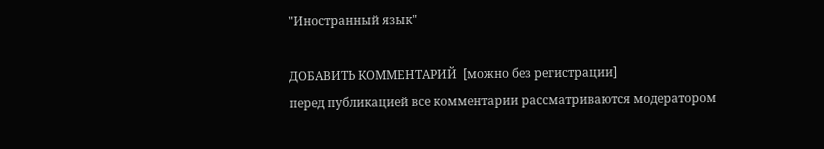"Иностранный язык"

ДОБАВИТЬ КОММЕНТАРИЙ  [можно без регистрации]
перед публикацией все комментарии рассматриваются модератором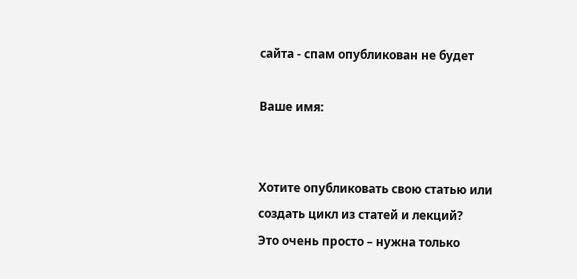сайта - спам опубликован не будет

Ваше имя:


Хотите опубликовать свою статью или создать цикл из статей и лекций?
Это очень просто – нужна только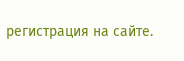регистрация на сайте.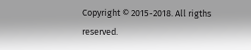Copyright © 2015-2018. All rigths reserved.